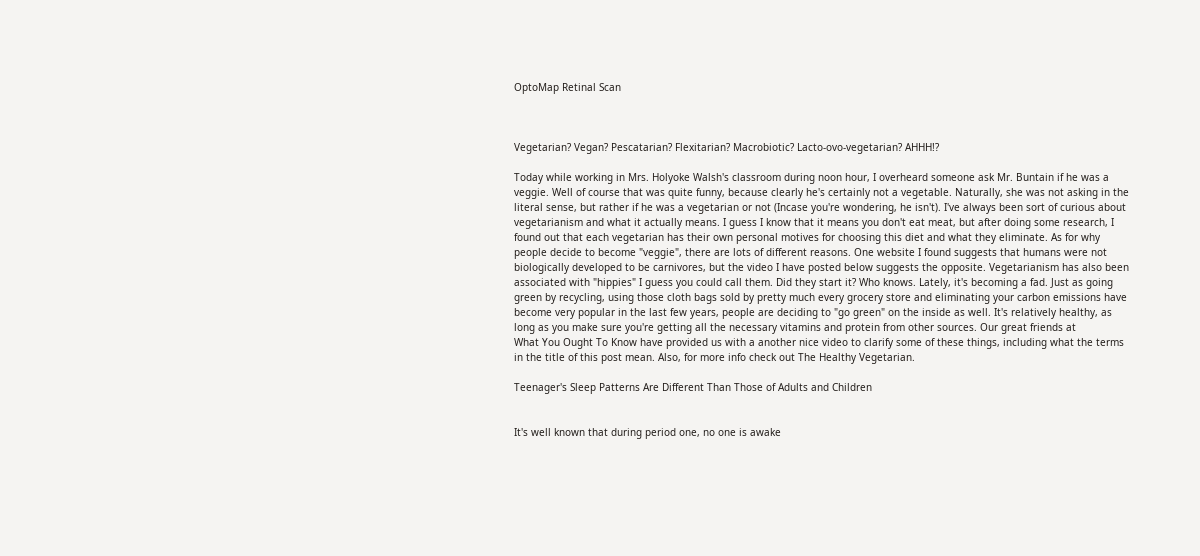OptoMap Retinal Scan



Vegetarian? Vegan? Pescatarian? Flexitarian? Macrobiotic? Lacto-ovo-vegetarian? AHHH!?

Today while working in Mrs. Holyoke Walsh's classroom during noon hour, I overheard someone ask Mr. Buntain if he was a veggie. Well of course that was quite funny, because clearly he's certainly not a vegetable. Naturally, she was not asking in the literal sense, but rather if he was a vegetarian or not (Incase you're wondering, he isn't). I've always been sort of curious about vegetarianism and what it actually means. I guess I know that it means you don't eat meat, but after doing some research, I found out that each vegetarian has their own personal motives for choosing this diet and what they eliminate. As for why people decide to become "veggie", there are lots of different reasons. One website I found suggests that humans were not biologically developed to be carnivores, but the video I have posted below suggests the opposite. Vegetarianism has also been associated with "hippies" I guess you could call them. Did they start it? Who knows. Lately, it's becoming a fad. Just as going green by recycling, using those cloth bags sold by pretty much every grocery store and eliminating your carbon emissions have become very popular in the last few years, people are deciding to "go green" on the inside as well. It's relatively healthy, as long as you make sure you're getting all the necessary vitamins and protein from other sources. Our great friends at
What You Ought To Know have provided us with a another nice video to clarify some of these things, including what the terms in the title of this post mean. Also, for more info check out The Healthy Vegetarian.

Teenager's Sleep Patterns Are Different Than Those of Adults and Children


It's well known that during period one, no one is awake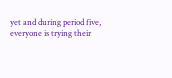yet and during period five, everyone is trying their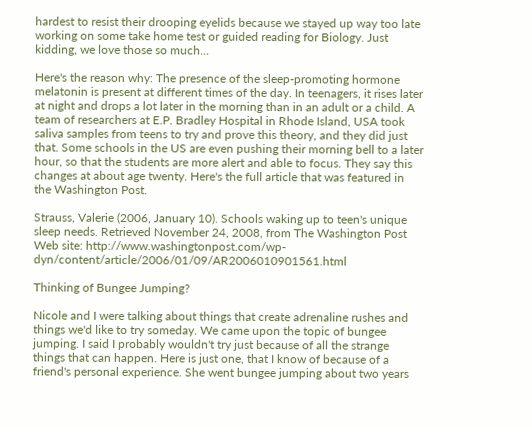hardest to resist their drooping eyelids because we stayed up way too late working on some take home test or guided reading for Biology. Just kidding, we love those so much...

Here's the reason why: The presence of the sleep-promoting hormone melatonin is present at different times of the day. In teenagers, it rises later at night and drops a lot later in the morning than in an adult or a child. A team of researchers at E.P. Bradley Hospital in Rhode Island, USA took saliva samples from teens to try and prove this theory, and they did just that. Some schools in the US are even pushing their morning bell to a later hour, so that the students are more alert and able to focus. They say this changes at about age twenty. Here's the full article that was featured in the Washington Post.

Strauss, Valerie (2006, January 10). Schools waking up to teen's unique sleep needs. Retrieved November 24, 2008, from The Washington Post Web site: http://www.washingtonpost.com/wp-dyn/content/article/2006/01/09/AR2006010901561.html

Thinking of Bungee Jumping?

Nicole and I were talking about things that create adrenaline rushes and things we'd like to try someday. We came upon the topic of bungee jumping. I said I probably wouldn't try just because of all the strange things that can happen. Here is just one, that I know of because of a friend's personal experience. She went bungee jumping about two years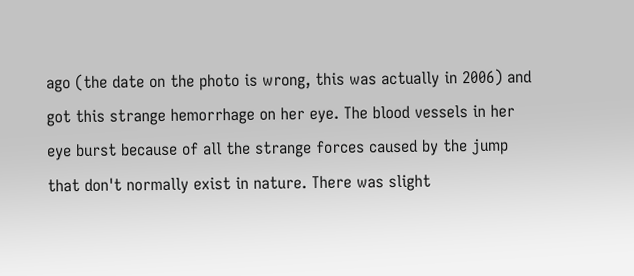ago (the date on the photo is wrong, this was actually in 2006) and got this strange hemorrhage on her eye. The blood vessels in her eye burst because of all the strange forces caused by the jump that don't normally exist in nature. There was slight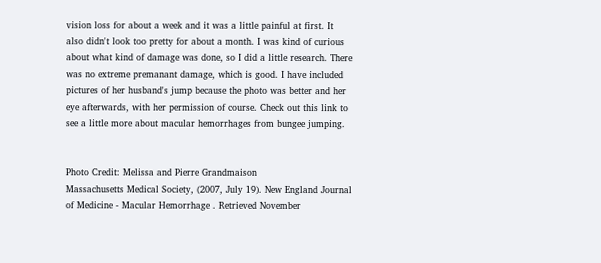vision loss for about a week and it was a little painful at first. It also didn't look too pretty for about a month. I was kind of curious about what kind of damage was done, so I did a little research. There was no extreme premanant damage, which is good. I have included pictures of her husband's jump because the photo was better and her eye afterwards, with her permission of course. Check out this link to see a little more about macular hemorrhages from bungee jumping.


Photo Credit: Melissa and Pierre Grandmaison
Massachusetts Medical Society, (2007, July 19). New England Journal of Medicine - Macular Hemorrhage . Retrieved November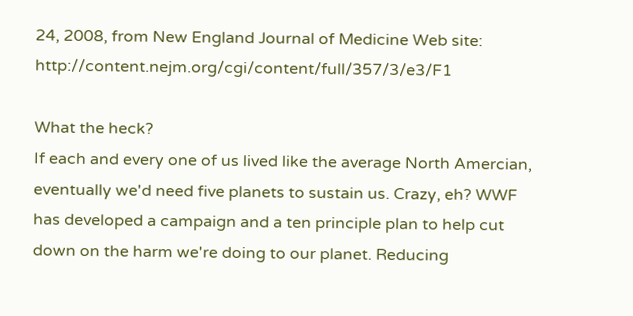24, 2008, from New England Journal of Medicine Web site: http://content.nejm.org/cgi/content/full/357/3/e3/F1

What the heck?
If each and every one of us lived like the average North Amercian, eventually we'd need five planets to sustain us. Crazy, eh? WWF has developed a campaign and a ten principle plan to help cut down on the harm we're doing to our planet. Reducing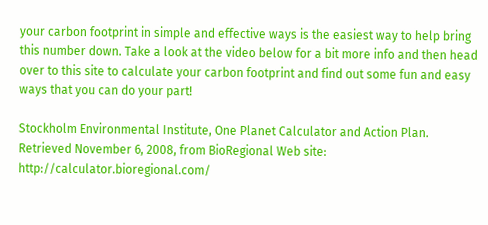your carbon footprint in simple and effective ways is the easiest way to help bring this number down. Take a look at the video below for a bit more info and then head over to this site to calculate your carbon footprint and find out some fun and easy ways that you can do your part!

Stockholm Environmental Institute, One Planet Calculator and Action Plan. Retrieved November 6, 2008, from BioRegional Web site: http://calculator.bioregional.com/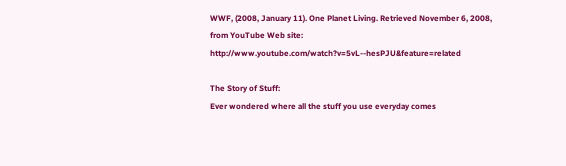WWF, (2008, January 11). One Planet Living. Retrieved November 6, 2008, from YouTube Web site: http://www.youtube.com/watch?v=5vL--hesPJU&feature=related

The Story of Stuff:
Ever wondered where all the stuff you use everyday comes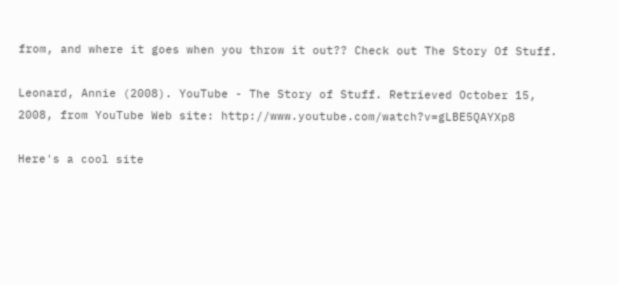from, and where it goes when you throw it out?? Check out The Story Of Stuff.

Leonard, Annie (2008). YouTube - The Story of Stuff. Retrieved October 15, 2008, from YouTube Web site: http://www.youtube.com/watch?v=gLBE5QAYXp8

Here's a cool site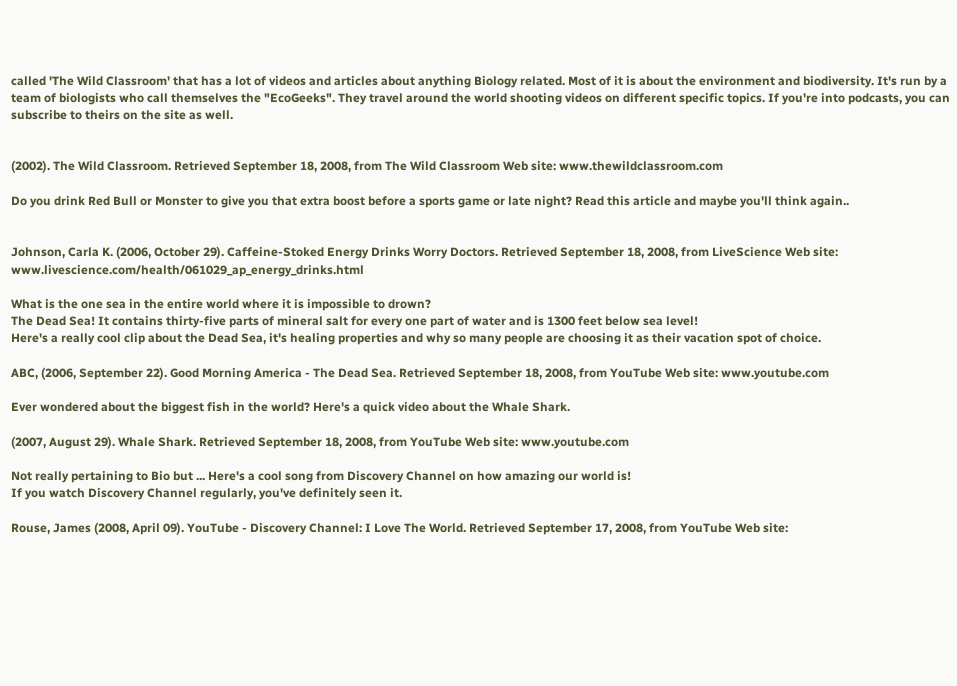called 'The Wild Classroom' that has a lot of videos and articles about anything Biology related. Most of it is about the environment and biodiversity. It's run by a team of biologists who call themselves the "EcoGeeks". They travel around the world shooting videos on different specific topics. If you're into podcasts, you can subscribe to theirs on the site as well.


(2002). The Wild Classroom. Retrieved September 18, 2008, from The Wild Classroom Web site: www.thewildclassroom.com

Do you drink Red Bull or Monster to give you that extra boost before a sports game or late night? Read this article and maybe you'll think again..


Johnson, Carla K. (2006, October 29). Caffeine-Stoked Energy Drinks Worry Doctors. Retrieved September 18, 2008, from LiveScience Web site: www.livescience.com/health/061029_ap_energy_drinks.html

What is the one sea in the entire world where it is impossible to drown?
The Dead Sea! It contains thirty-five parts of mineral salt for every one part of water and is 1300 feet below sea level!
Here's a really cool clip about the Dead Sea, it's healing properties and why so many people are choosing it as their vacation spot of choice.

ABC, (2006, September 22). Good Morning America - The Dead Sea. Retrieved September 18, 2008, from YouTube Web site: www.youtube.com

Ever wondered about the biggest fish in the world? Here's a quick video about the Whale Shark.

(2007, August 29). Whale Shark. Retrieved September 18, 2008, from YouTube Web site: www.youtube.com

Not really pertaining to Bio but ... Here's a cool song from Discovery Channel on how amazing our world is!
If you watch Discovery Channel regularly, you've definitely seen it.

Rouse, James (2008, April 09). YouTube - Discovery Channel: I Love The World. Retrieved September 17, 2008, from YouTube Web site: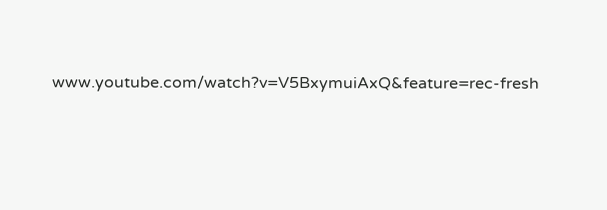www.youtube.com/watch?v=V5BxymuiAxQ&feature=rec-fresh